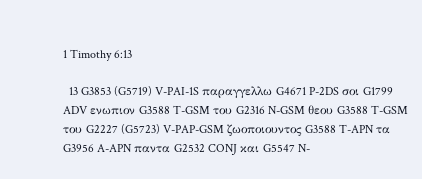1 Timothy 6:13

  13 G3853 (G5719) V-PAI-1S παραγγελλω G4671 P-2DS σοι G1799 ADV ενωπιον G3588 T-GSM του G2316 N-GSM θεου G3588 T-GSM του G2227 (G5723) V-PAP-GSM ζωοποιουντος G3588 T-APN τα G3956 A-APN παντα G2532 CONJ και G5547 N-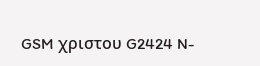GSM χριστου G2424 N-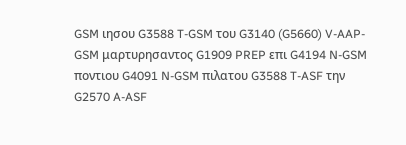GSM ιησου G3588 T-GSM του G3140 (G5660) V-AAP-GSM μαρτυρησαντος G1909 PREP επι G4194 N-GSM ποντιου G4091 N-GSM πιλατου G3588 T-ASF την G2570 A-ASF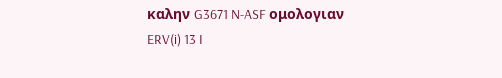καλην G3671 N-ASF ομολογιαν
ERV(i) 13 I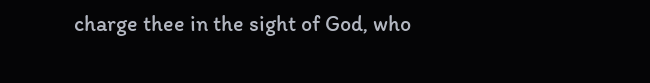charge thee in the sight of God, who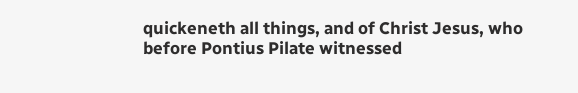quickeneth all things, and of Christ Jesus, who before Pontius Pilate witnessed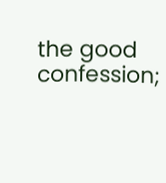the good confession;